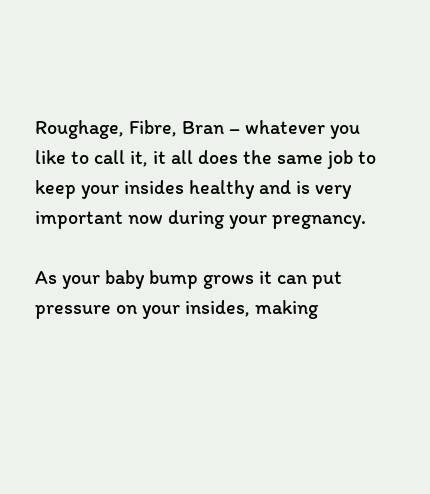Roughage, Fibre, Bran – whatever you like to call it, it all does the same job to keep your insides healthy and is very important now during your pregnancy.

As your baby bump grows it can put pressure on your insides, making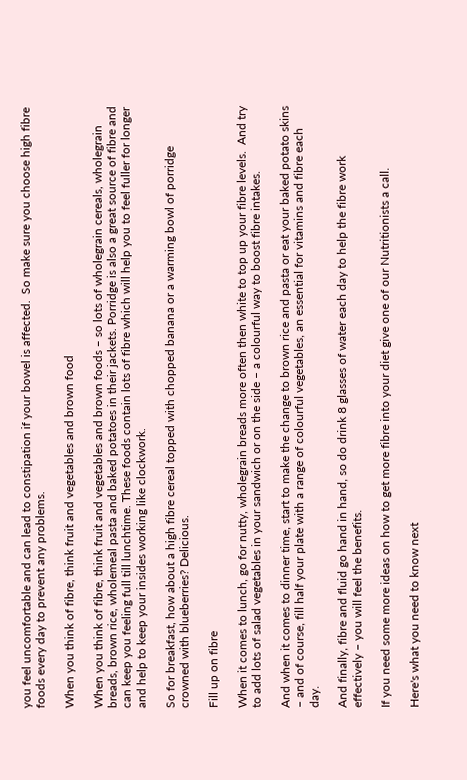you feel uncomfortable and can lead to constipation if your bowel is affected.  So make sure you choose high fibre foods every day to prevent any problems.

When you think of fibre, think fruit and vegetables and brown food

When you think of fibre, think fruit and vegetables and brown foods – so lots of wholegrain cereals, wholegrain breads, brown rice, wholemeal pasta and baked potatoes in their jackets. Porridge is also a great source of fibre and can keep you feeling full till lunchtime. These foods contain lots of fibre which will help you to feel fuller for longer and help to keep your insides working like clockwork.

So for breakfast, how about a high fibre cereal topped with chopped banana or a warming bowl of porridge crowned with blueberries? Delicious.

Fill up on fibre

When it comes to lunch, go for nutty, wholegrain breads more often then white to top up your fibre levels.  And try to add lots of salad vegetables in your sandwich or on the side – a colourful way to boost fibre intakes.

And when it comes to dinner time, start to make the change to brown rice and pasta or eat your baked potato skins  – and of course, fill half your plate with a range of colourful vegetables, an essential for vitamins and fibre each day.

And finally, fibre and fluid go hand in hand, so do drink 8 glasses of water each day to help the fibre work effectively – you will feel the benefits.

If you need some more ideas on how to get more fibre into your diet give one of our Nutritionists a call.

Here's what you need to know next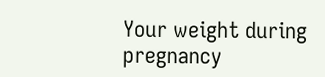Your weight during pregnancy